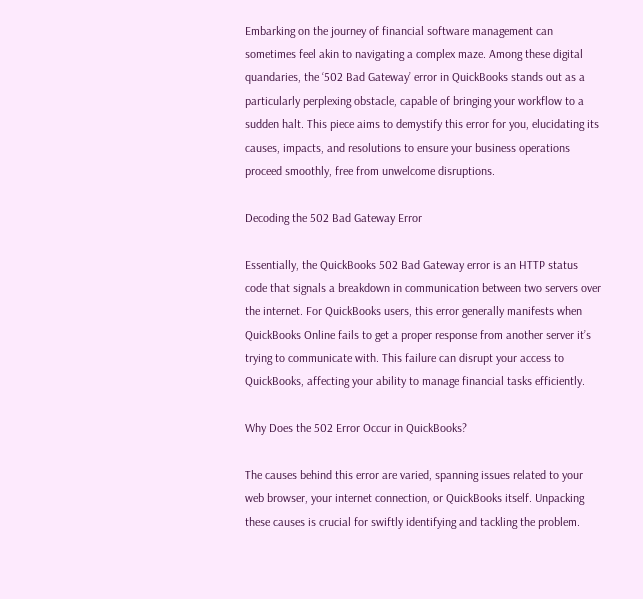Embarking on the journey of financial software management can sometimes feel akin to navigating a complex maze. Among these digital quandaries, the ‘502 Bad Gateway’ error in QuickBooks stands out as a particularly perplexing obstacle, capable of bringing your workflow to a sudden halt. This piece aims to demystify this error for you, elucidating its causes, impacts, and resolutions to ensure your business operations proceed smoothly, free from unwelcome disruptions.

Decoding the 502 Bad Gateway Error

Essentially, the QuickBooks 502 Bad Gateway error is an HTTP status code that signals a breakdown in communication between two servers over the internet. For QuickBooks users, this error generally manifests when QuickBooks Online fails to get a proper response from another server it’s trying to communicate with. This failure can disrupt your access to QuickBooks, affecting your ability to manage financial tasks efficiently.

Why Does the 502 Error Occur in QuickBooks?

The causes behind this error are varied, spanning issues related to your web browser, your internet connection, or QuickBooks itself. Unpacking these causes is crucial for swiftly identifying and tackling the problem.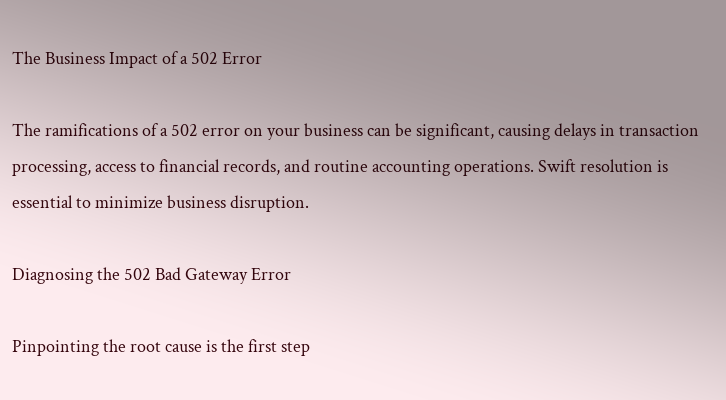The Business Impact of a 502 Error

The ramifications of a 502 error on your business can be significant, causing delays in transaction processing, access to financial records, and routine accounting operations. Swift resolution is essential to minimize business disruption.

Diagnosing the 502 Bad Gateway Error

Pinpointing the root cause is the first step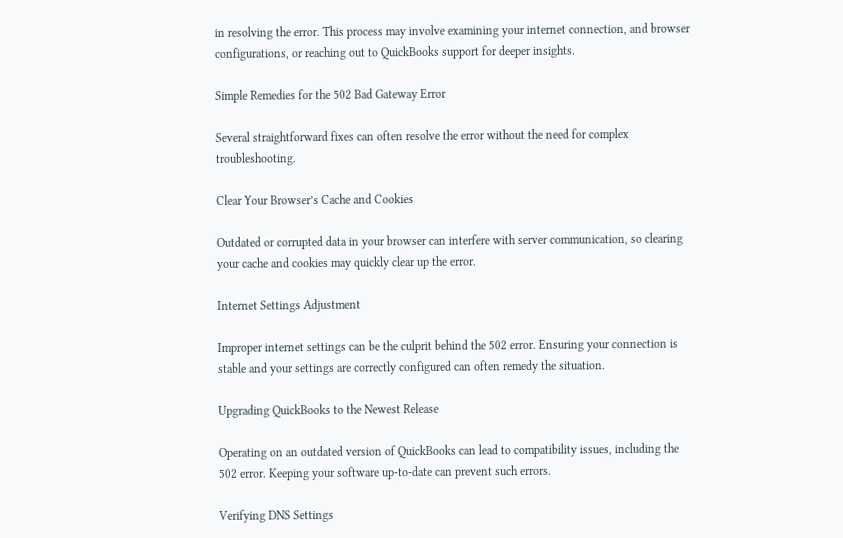in resolving the error. This process may involve examining your internet connection, and browser configurations, or reaching out to QuickBooks support for deeper insights.

Simple Remedies for the 502 Bad Gateway Error

Several straightforward fixes can often resolve the error without the need for complex troubleshooting.

Clear Your Browser’s Cache and Cookies

Outdated or corrupted data in your browser can interfere with server communication, so clearing your cache and cookies may quickly clear up the error.

Internet Settings Adjustment

Improper internet settings can be the culprit behind the 502 error. Ensuring your connection is stable and your settings are correctly configured can often remedy the situation.

Upgrading QuickBooks to the Newest Release

Operating on an outdated version of QuickBooks can lead to compatibility issues, including the 502 error. Keeping your software up-to-date can prevent such errors.

Verifying DNS Settings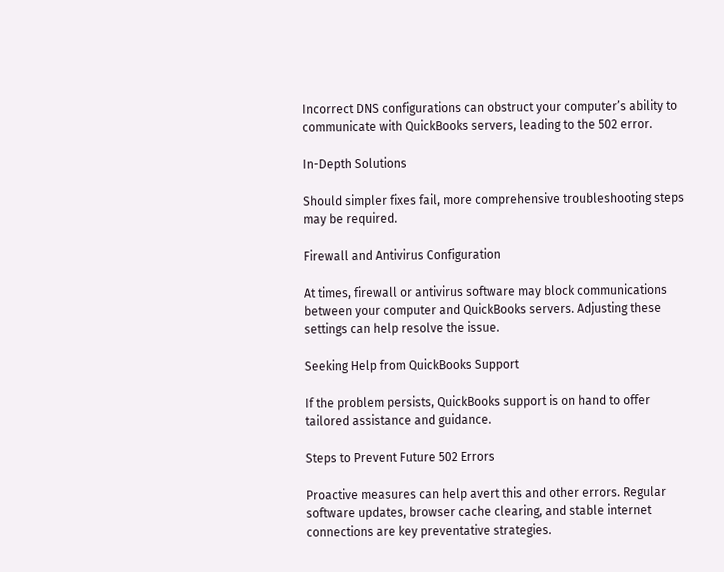Incorrect DNS configurations can obstruct your computer’s ability to communicate with QuickBooks servers, leading to the 502 error.

In-Depth Solutions

Should simpler fixes fail, more comprehensive troubleshooting steps may be required.

Firewall and Antivirus Configuration

At times, firewall or antivirus software may block communications between your computer and QuickBooks servers. Adjusting these settings can help resolve the issue.

Seeking Help from QuickBooks Support

If the problem persists, QuickBooks support is on hand to offer tailored assistance and guidance.

Steps to Prevent Future 502 Errors

Proactive measures can help avert this and other errors. Regular software updates, browser cache clearing, and stable internet connections are key preventative strategies.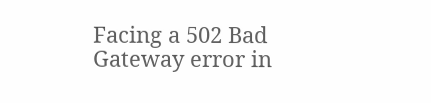Facing a 502 Bad Gateway error in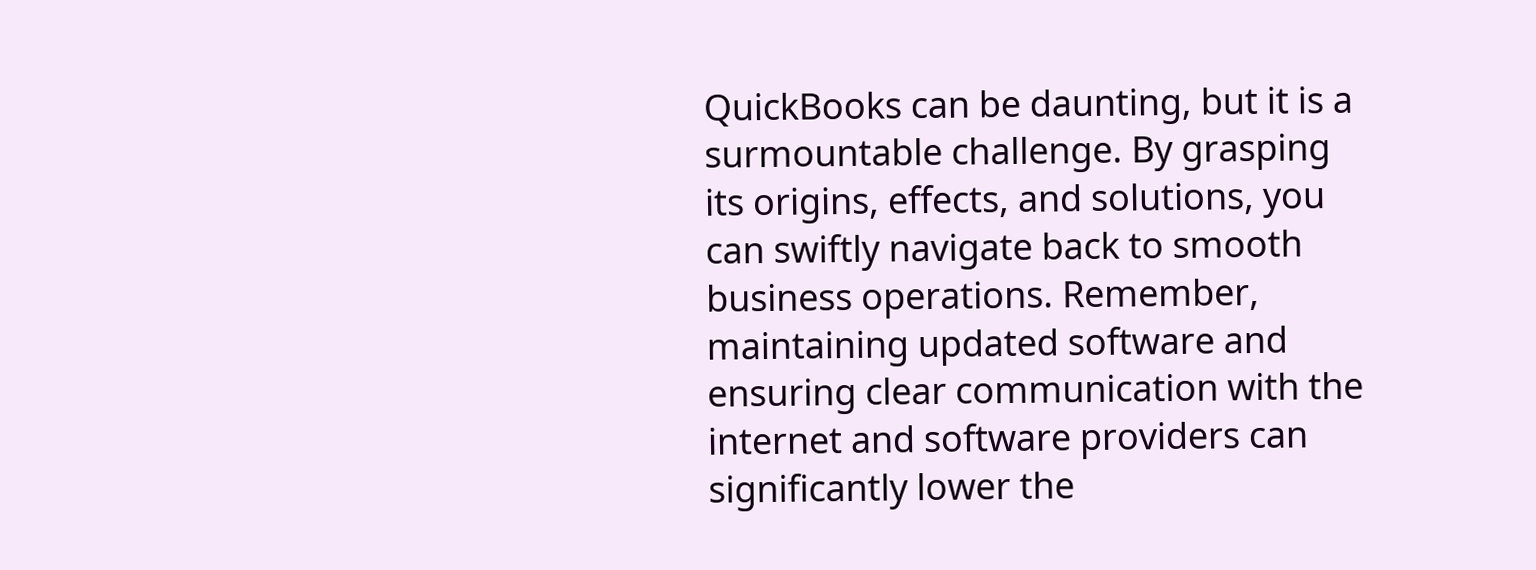QuickBooks can be daunting, but it is a surmountable challenge. By grasping its origins, effects, and solutions, you can swiftly navigate back to smooth business operations. Remember, maintaining updated software and ensuring clear communication with the internet and software providers can significantly lower the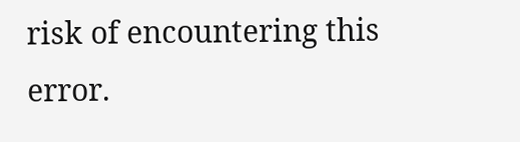risk of encountering this error.